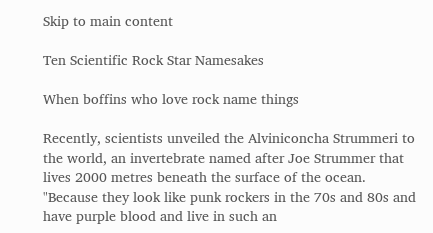Skip to main content

Ten Scientific Rock Star Namesakes

When boffins who love rock name things

Recently, scientists unveiled the Alviniconcha Strummeri to the world, an invertebrate named after Joe Strummer that lives 2000 metres beneath the surface of the ocean. "Because they look like punk rockers in the 70s and 80s and have purple blood and live in such an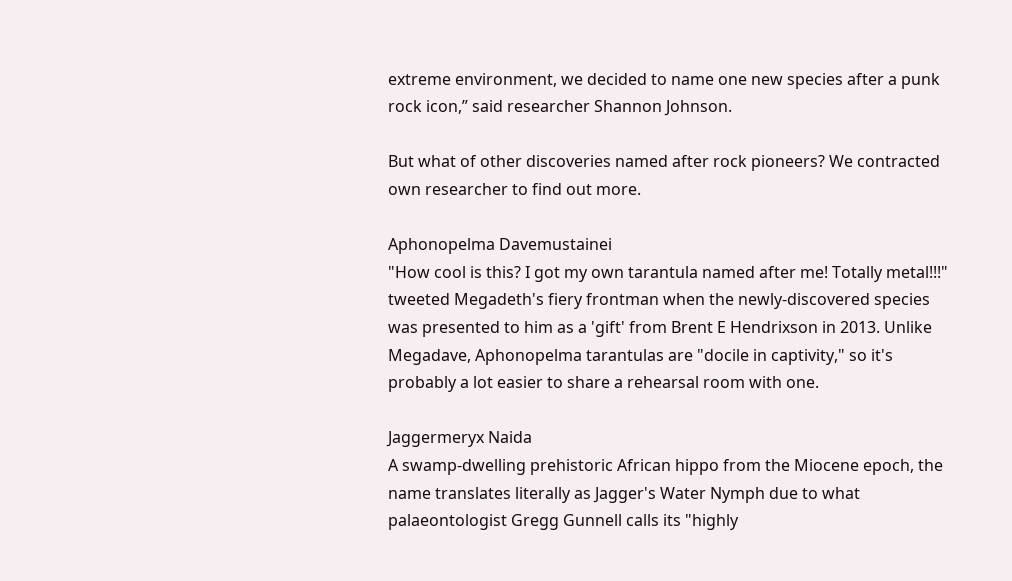extreme environment, we decided to name one new species after a punk rock icon,” said researcher Shannon Johnson.

But what of other discoveries named after rock pioneers? We contracted own researcher to find out more.

Aphonopelma Davemustainei
"How cool is this? I got my own tarantula named after me! Totally metal!!!" tweeted Megadeth's fiery frontman when the newly-discovered species was presented to him as a 'gift' from Brent E Hendrixson in 2013. Unlike Megadave, Aphonopelma tarantulas are "docile in captivity," so it's probably a lot easier to share a rehearsal room with one.

Jaggermeryx Naida
A swamp-dwelling prehistoric African hippo from the Miocene epoch, the name translates literally as Jagger's Water Nymph due to what palaeontologist Gregg Gunnell calls its "highly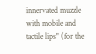innervated muzzle with mobile and tactile lips" (for the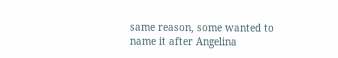same reason, some wanted to name it after Angelina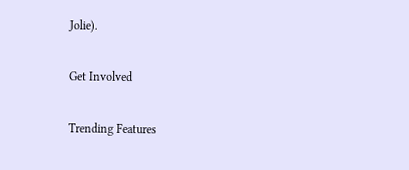Jolie).

Get Involved

Trending Features